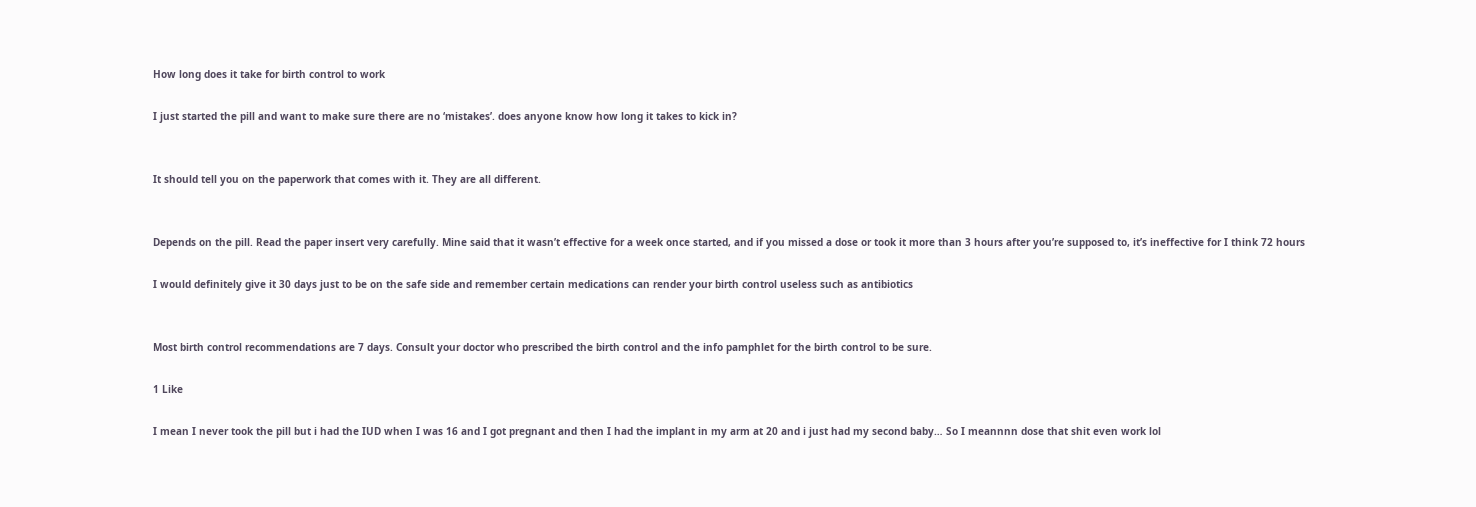How long does it take for birth control to work

I just started the pill and want to make sure there are no ‘mistakes’. does anyone know how long it takes to kick in?


It should tell you on the paperwork that comes with it. They are all different.


Depends on the pill. Read the paper insert very carefully. Mine said that it wasn’t effective for a week once started, and if you missed a dose or took it more than 3 hours after you’re supposed to, it’s ineffective for I think 72 hours

I would definitely give it 30 days just to be on the safe side and remember certain medications can render your birth control useless such as antibiotics


Most birth control recommendations are 7 days. Consult your doctor who prescribed the birth control and the info pamphlet for the birth control to be sure.

1 Like

I mean I never took the pill but i had the IUD when I was 16 and I got pregnant and then I had the implant in my arm at 20 and i just had my second baby… So I meannnn dose that shit even work lol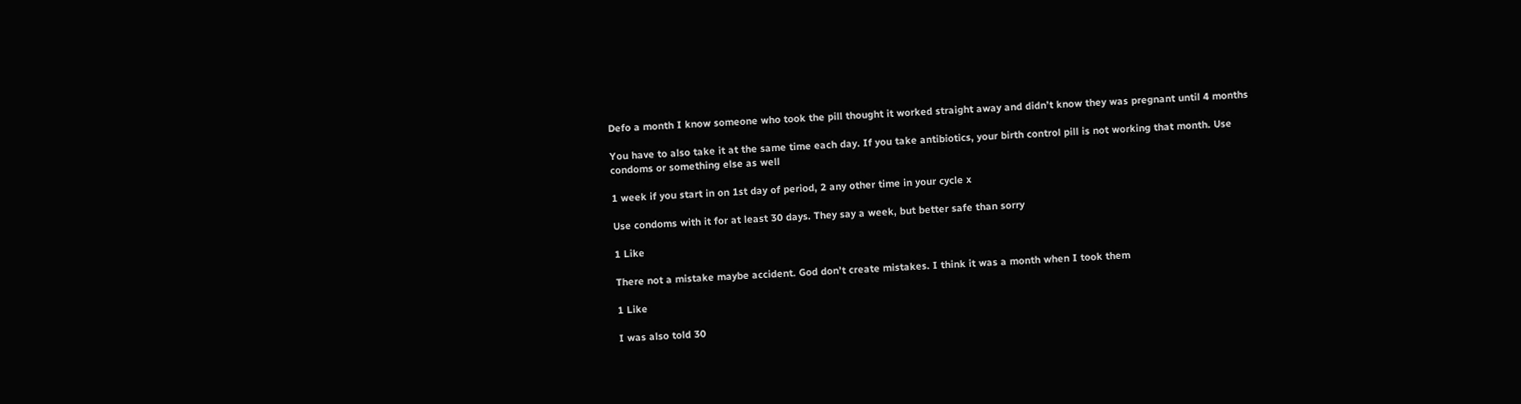Defo a month I know someone who took the pill thought it worked straight away and didn’t know they was pregnant until 4 months

You have to also take it at the same time each day. If you take antibiotics, your birth control pill is not working that month. Use condoms or something else as well

1 week if you start in on 1st day of period, 2 any other time in your cycle x

Use condoms with it for at least 30 days. They say a week, but better safe than sorry

1 Like

There not a mistake maybe accident. God don’t create mistakes. I think it was a month when I took them

1 Like

I was also told 30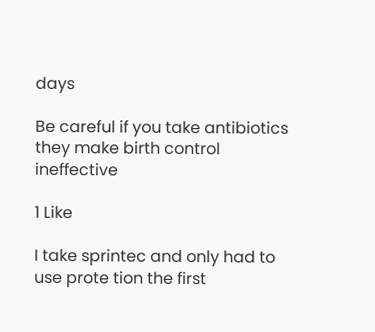days

Be careful if you take antibiotics they make birth control ineffective

1 Like

I take sprintec and only had to use prote tion the first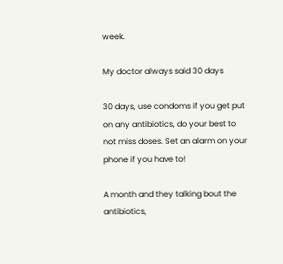week.

My doctor always said 30 days

30 days, use condoms if you get put on any antibiotics, do your best to not miss doses. Set an alarm on your phone if you have to!

A month and they talking bout the antibiotics,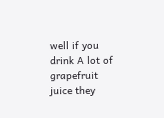well if you drink A lot of grapefruit juice they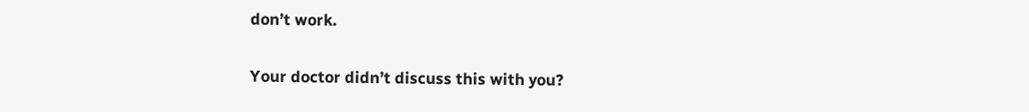don’t work.

Your doctor didn’t discuss this with you?